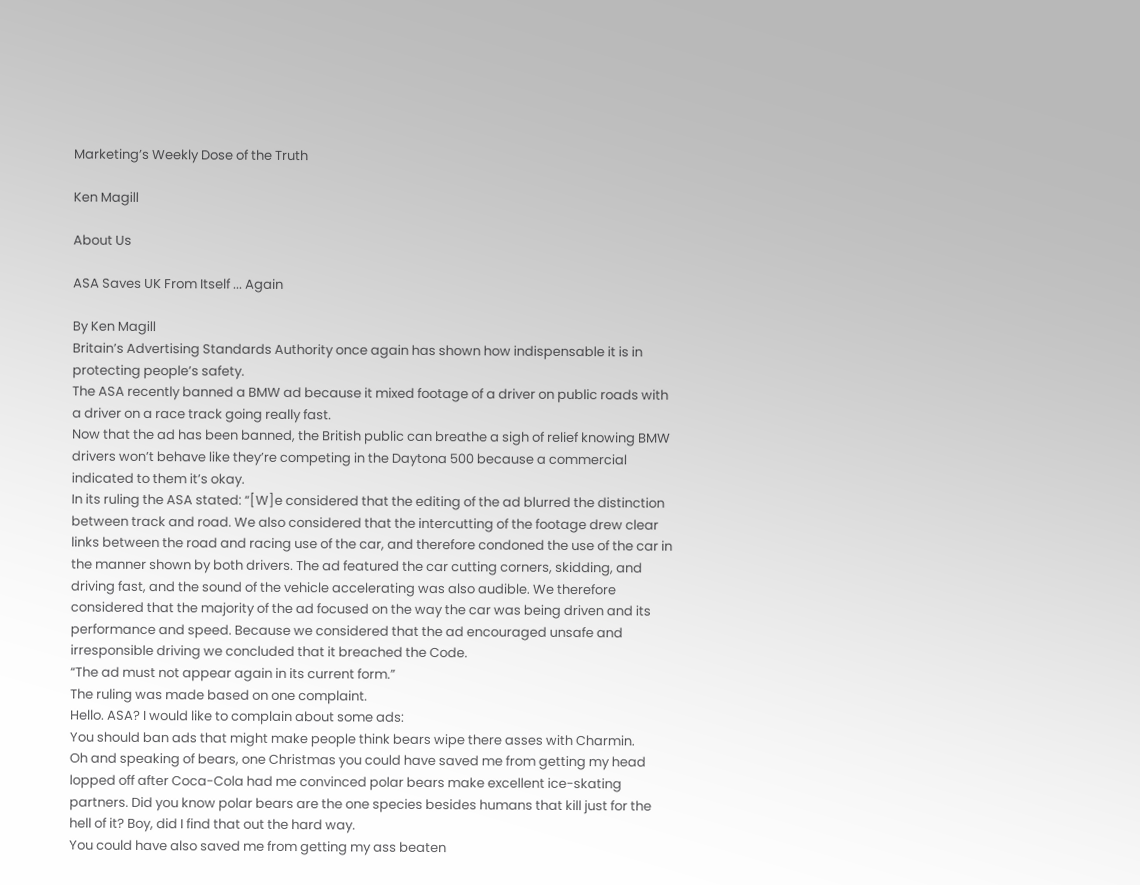Marketing’s Weekly Dose of the Truth

Ken Magill

About Us

ASA Saves UK From Itself ... Again

By Ken Magill
Britain’s Advertising Standards Authority once again has shown how indispensable it is in protecting people’s safety.
The ASA recently banned a BMW ad because it mixed footage of a driver on public roads with a driver on a race track going really fast.
Now that the ad has been banned, the British public can breathe a sigh of relief knowing BMW drivers won’t behave like they’re competing in the Daytona 500 because a commercial indicated to them it’s okay.
In its ruling the ASA stated: “[W]e considered that the editing of the ad blurred the distinction between track and road. We also considered that the intercutting of the footage drew clear links between the road and racing use of the car, and therefore condoned the use of the car in the manner shown by both drivers. The ad featured the car cutting corners, skidding, and driving fast, and the sound of the vehicle accelerating was also audible. We therefore considered that the majority of the ad focused on the way the car was being driven and its performance and speed. Because we considered that the ad encouraged unsafe and irresponsible driving we concluded that it breached the Code.
“The ad must not appear again in its current form.”
The ruling was made based on one complaint.
Hello. ASA? I would like to complain about some ads:
You should ban ads that might make people think bears wipe there asses with Charmin.
Oh and speaking of bears, one Christmas you could have saved me from getting my head lopped off after Coca-Cola had me convinced polar bears make excellent ice-skating partners. Did you know polar bears are the one species besides humans that kill just for the hell of it? Boy, did I find that out the hard way.
You could have also saved me from getting my ass beaten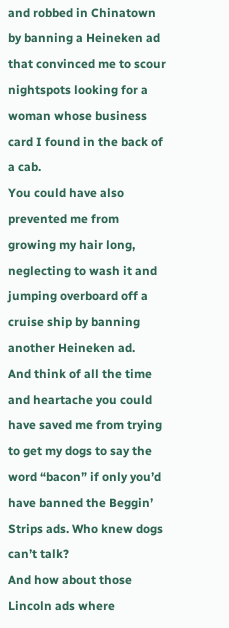and robbed in Chinatown by banning a Heineken ad that convinced me to scour nightspots looking for a woman whose business card I found in the back of a cab.
You could have also prevented me from growing my hair long, neglecting to wash it and jumping overboard off a cruise ship by banning another Heineken ad.
And think of all the time and heartache you could have saved me from trying to get my dogs to say the word “bacon” if only you’d have banned the Beggin’ Strips ads. Who knew dogs can’t talk?
And how about those Lincoln ads where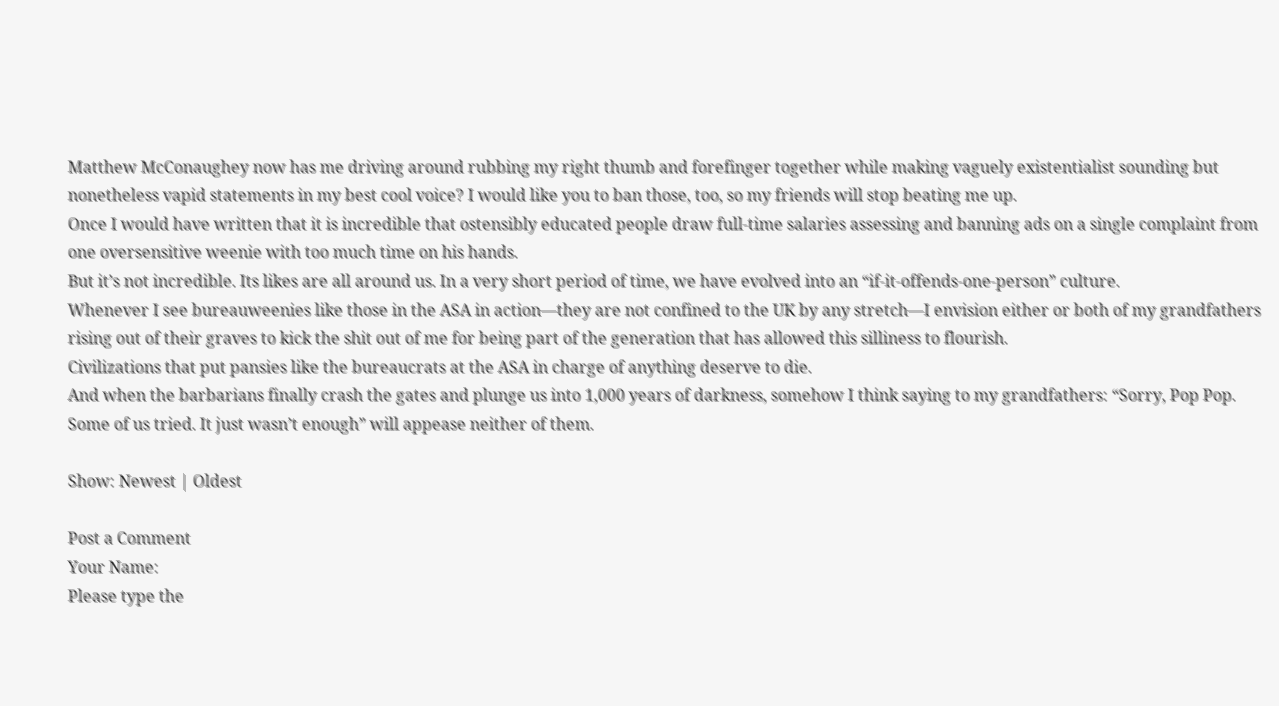Matthew McConaughey now has me driving around rubbing my right thumb and forefinger together while making vaguely existentialist sounding but nonetheless vapid statements in my best cool voice? I would like you to ban those, too, so my friends will stop beating me up.
Once I would have written that it is incredible that ostensibly educated people draw full-time salaries assessing and banning ads on a single complaint from one oversensitive weenie with too much time on his hands.
But it’s not incredible. Its likes are all around us. In a very short period of time, we have evolved into an “if-it-offends-one-person” culture.
Whenever I see bureauweenies like those in the ASA in action—they are not confined to the UK by any stretch—I envision either or both of my grandfathers rising out of their graves to kick the shit out of me for being part of the generation that has allowed this silliness to flourish.
Civilizations that put pansies like the bureaucrats at the ASA in charge of anything deserve to die.
And when the barbarians finally crash the gates and plunge us into 1,000 years of darkness, somehow I think saying to my grandfathers: “Sorry, Pop Pop. Some of us tried. It just wasn’t enough” will appease neither of them.

Show: Newest | Oldest

Post a Comment
Your Name:
Please type the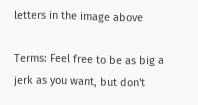letters in the image above

Terms: Feel free to be as big a jerk as you want, but don't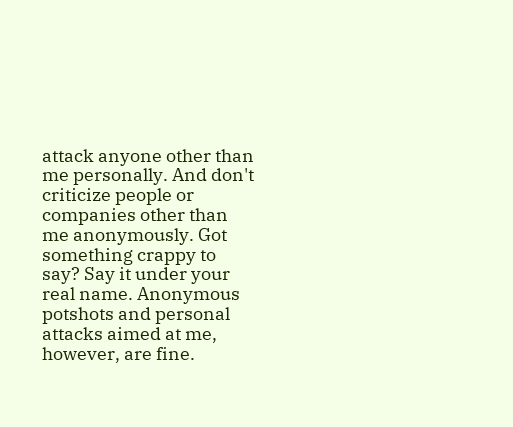attack anyone other than me personally. And don't criticize people or companies other than me anonymously. Got something crappy to say? Say it under your real name. Anonymous potshots and personal attacks aimed at me, however, are fine.